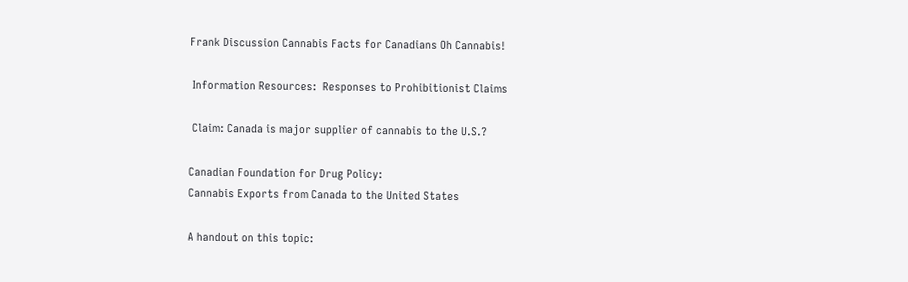Frank Discussion Cannabis Facts for Canadians Oh Cannabis!

 Information Resources:  Responses to Prohibitionist Claims

 Claim: Canada is major supplier of cannabis to the U.S.?

Canadian Foundation for Drug Policy:
Cannabis Exports from Canada to the United States

A handout on this topic: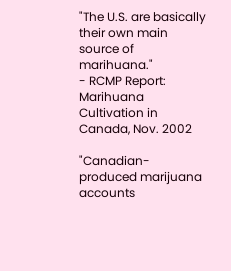"The U.S. are basically their own main source of marihuana."
- RCMP Report: Marihuana Cultivation in Canada, Nov. 2002

"Canadian-produced marijuana accounts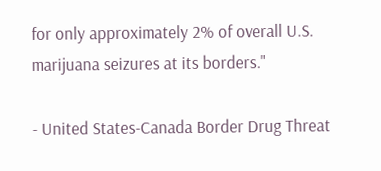for only approximately 2% of overall U.S.
marijuana seizures at its borders."

- United States-Canada Border Drug Threat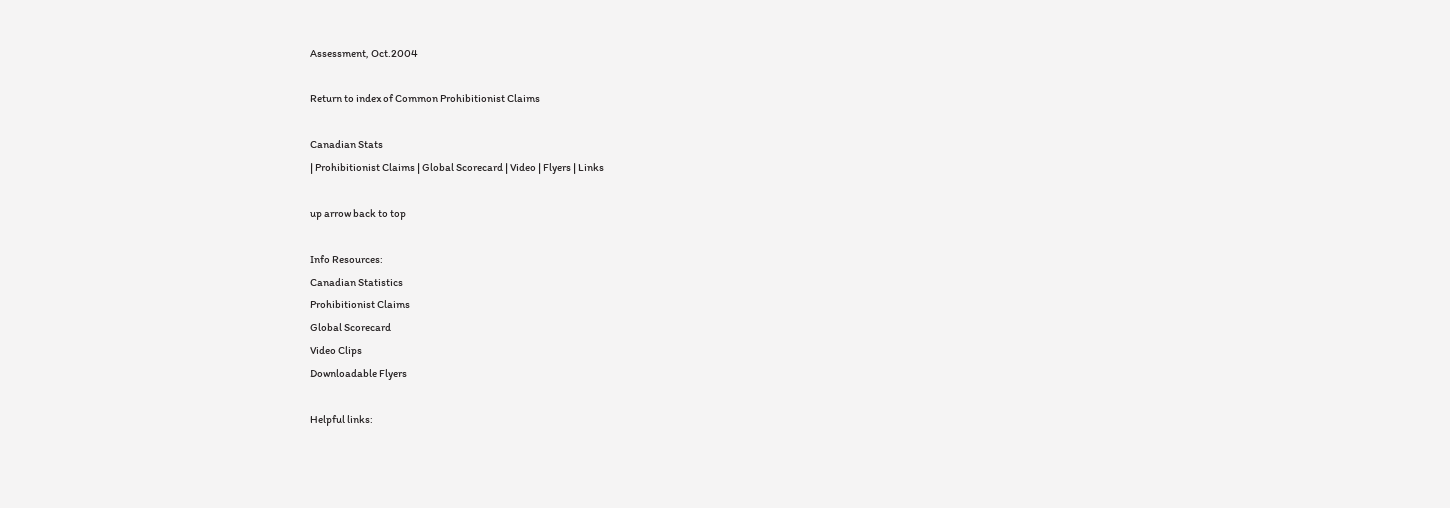Assessment, Oct.2004

Return to index of Common Prohibitionist Claims

Canadian Stats
| Prohibitionist Claims | Global Scorecard | Video | Flyers | Links

up arrow back to top

Info Resources:
Canadian Statistics
Prohibitionist Claims
Global Scorecard
Video Clips
Downloadable Flyers

Helpful links: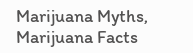Marijuana Myths, Marijuana Facts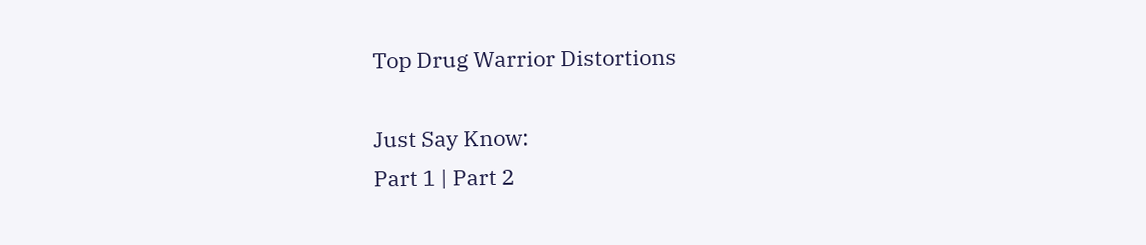Top Drug Warrior Distortions

Just Say Know:
Part 1 | Part 2